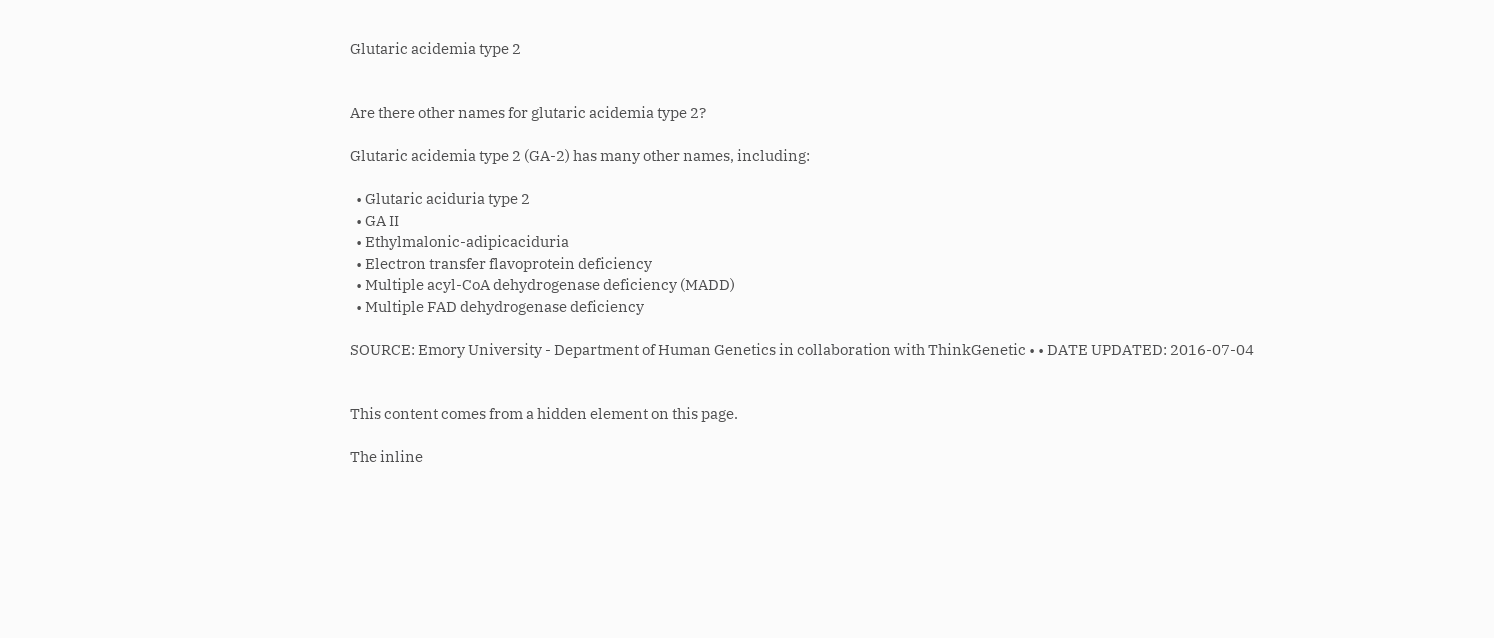Glutaric acidemia type 2


Are there other names for glutaric acidemia type 2?

Glutaric acidemia type 2 (GA-2) has many other names, including:

  • Glutaric aciduria type 2
  • GA II
  • Ethylmalonic-adipicaciduria
  • Electron transfer flavoprotein deficiency
  • Multiple acyl-CoA dehydrogenase deficiency (MADD)
  • Multiple FAD dehydrogenase deficiency

SOURCE: Emory University - Department of Human Genetics in collaboration with ThinkGenetic • • DATE UPDATED: 2016-07-04


This content comes from a hidden element on this page.

The inline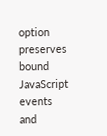option preserves bound JavaScript events and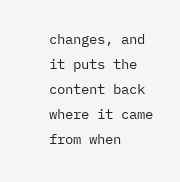changes, and it puts the content back where it came from when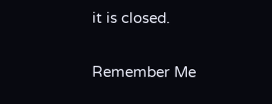it is closed.

Remember Me